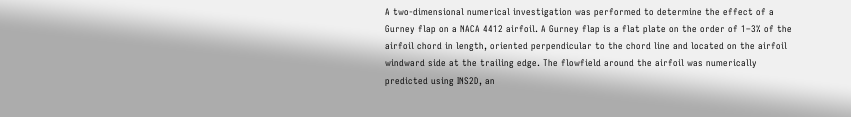A two-dimensional numerical investigation was performed to determine the effect of a Gurney flap on a NACA 4412 airfoil. A Gurney flap is a flat plate on the order of 1–3% of the airfoil chord in length, oriented perpendicular to the chord line and located on the airfoil windward side at the trailing edge. The flowfield around the airfoil was numerically predicted using INS2D, an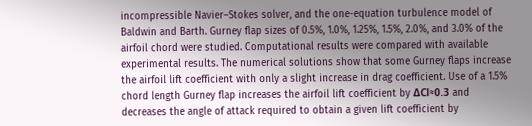incompressible Navier–Stokes solver, and the one-equation turbulence model of Baldwin and Barth. Gurney flap sizes of 0.5%, 1.0%, 1.25%, 1.5%, 2.0%, and 3.0% of the airfoil chord were studied. Computational results were compared with available experimental results. The numerical solutions show that some Gurney flaps increase the airfoil lift coefficient with only a slight increase in drag coefficient. Use of a 1.5% chord length Gurney flap increases the airfoil lift coefficient by ΔCl≈0.3 and decreases the angle of attack required to obtain a given lift coefficient by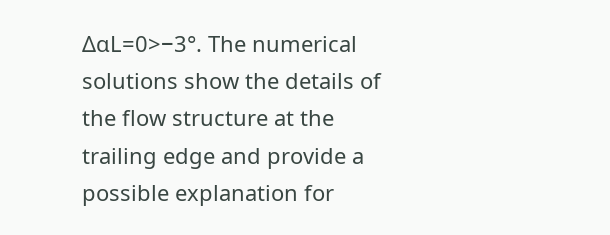ΔαL=0>−3°. The numerical solutions show the details of the flow structure at the trailing edge and provide a possible explanation for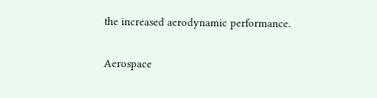the increased aerodynamic performance.


Aerospace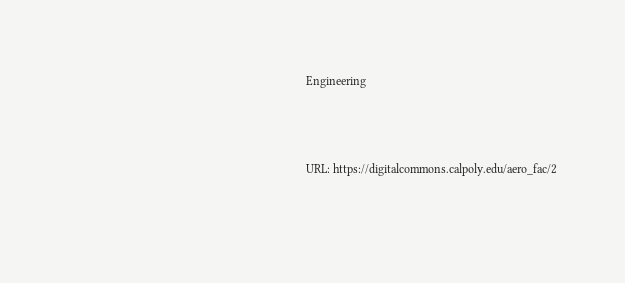Engineering



URL: https://digitalcommons.calpoly.edu/aero_fac/2